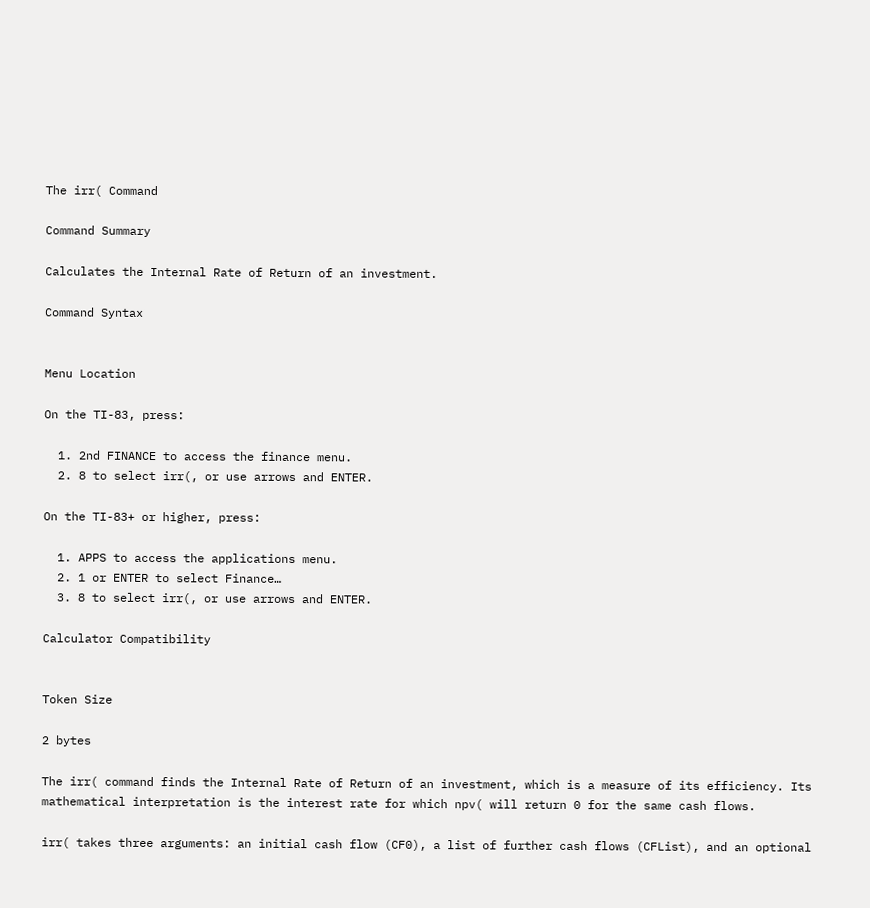The irr( Command

Command Summary

Calculates the Internal Rate of Return of an investment.

Command Syntax


Menu Location

On the TI-83, press:

  1. 2nd FINANCE to access the finance menu.
  2. 8 to select irr(, or use arrows and ENTER.

On the TI-83+ or higher, press:

  1. APPS to access the applications menu.
  2. 1 or ENTER to select Finance…
  3. 8 to select irr(, or use arrows and ENTER.

Calculator Compatibility


Token Size

2 bytes

The irr( command finds the Internal Rate of Return of an investment, which is a measure of its efficiency. Its mathematical interpretation is the interest rate for which npv( will return 0 for the same cash flows.

irr( takes three arguments: an initial cash flow (CF0), a list of further cash flows (CFList), and an optional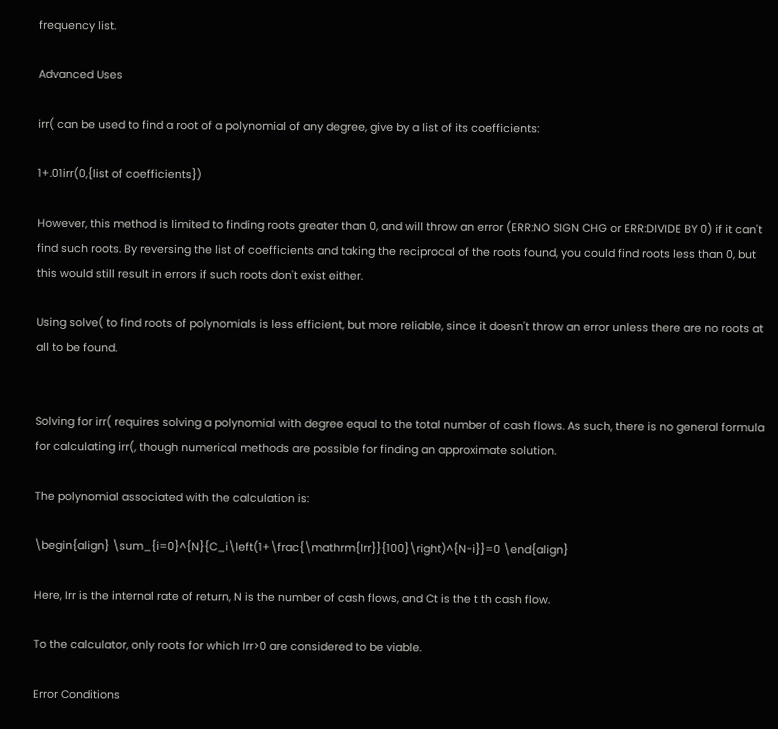frequency list.

Advanced Uses

irr( can be used to find a root of a polynomial of any degree, give by a list of its coefficients:

1+.01irr(0,{list of coefficients})

However, this method is limited to finding roots greater than 0, and will throw an error (ERR:NO SIGN CHG or ERR:DIVIDE BY 0) if it can't find such roots. By reversing the list of coefficients and taking the reciprocal of the roots found, you could find roots less than 0, but this would still result in errors if such roots don't exist either.

Using solve( to find roots of polynomials is less efficient, but more reliable, since it doesn't throw an error unless there are no roots at all to be found.


Solving for irr( requires solving a polynomial with degree equal to the total number of cash flows. As such, there is no general formula for calculating irr(, though numerical methods are possible for finding an approximate solution.

The polynomial associated with the calculation is:

\begin{align} \sum_{i=0}^{N}{C_i\left(1+\frac{\mathrm{Irr}}{100}\right)^{N-i}}=0 \end{align}

Here, Irr is the internal rate of return, N is the number of cash flows, and Ct is the t th cash flow.

To the calculator, only roots for which Irr>0 are considered to be viable.

Error Conditions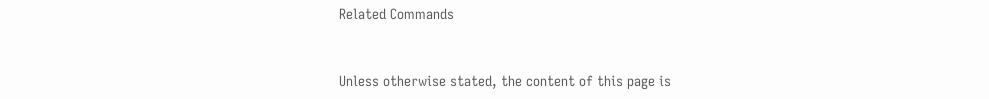Related Commands


Unless otherwise stated, the content of this page is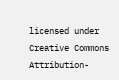licensed under Creative Commons Attribution-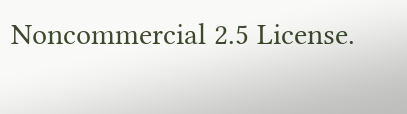Noncommercial 2.5 License.